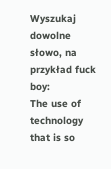Wyszukaj dowolne słowo, na przykład fuck boy:
The use of technology that is so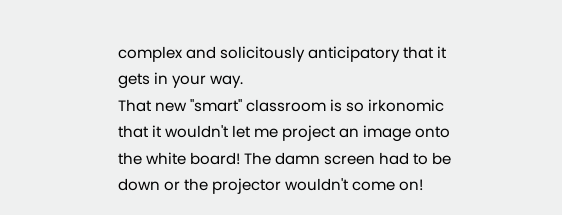complex and solicitously anticipatory that it gets in your way.
That new "smart" classroom is so irkonomic that it wouldn't let me project an image onto the white board! The damn screen had to be down or the projector wouldn't come on!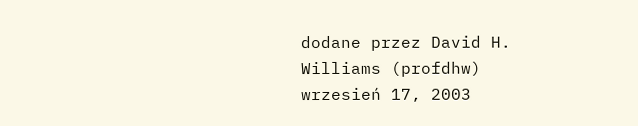dodane przez David H. Williams (profdhw) wrzesień 17, 2003